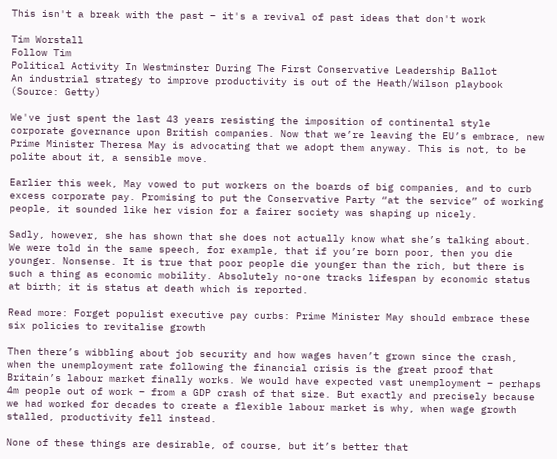This isn't a break with the past – it's a revival of past ideas that don't work

Tim Worstall
Follow Tim
Political Activity In Westminster During The First Conservative Leadership Ballot
An industrial strategy to improve productivity is out of the Heath/Wilson playbook (Source: Getty)

We've just spent the last 43 years resisting the imposition of continental style corporate governance upon British companies. Now that we’re leaving the EU’s embrace, new Prime Minister Theresa May is advocating that we adopt them anyway. This is not, to be polite about it, a sensible move.

Earlier this week, May vowed to put workers on the boards of big companies, and to curb excess corporate pay. Promising to put the Conservative Party “at the service” of working people, it sounded like her vision for a fairer society was shaping up nicely.

Sadly, however, she has shown that she does not actually know what she’s talking about. We were told in the same speech, for example, that if you’re born poor, then you die younger. Nonsense. It is true that poor people die younger than the rich, but there is such a thing as economic mobility. Absolutely no-one tracks lifespan by economic status at birth; it is status at death which is reported.

Read more: Forget populist executive pay curbs: Prime Minister May should embrace these six policies to revitalise growth

Then there’s wibbling about job security and how wages haven’t grown since the crash, when the unemployment rate following the financial crisis is the great proof that Britain’s labour market finally works. We would have expected vast unemployment – perhaps 4m people out of work – from a GDP crash of that size. But exactly and precisely because we had worked for decades to create a flexible labour market is why, when wage growth stalled, productivity fell instead.

None of these things are desirable, of course, but it’s better that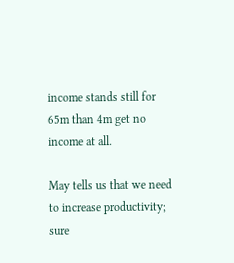income stands still for 65m than 4m get no income at all.

May tells us that we need to increase productivity; sure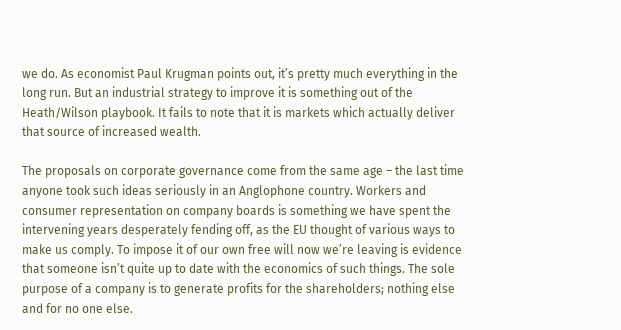we do. As economist Paul Krugman points out, it’s pretty much everything in the long run. But an industrial strategy to improve it is something out of the Heath/Wilson playbook. It fails to note that it is markets which actually deliver that source of increased wealth.

The proposals on corporate governance come from the same age – the last time anyone took such ideas seriously in an Anglophone country. Workers and consumer representation on company boards is something we have spent the intervening years desperately fending off, as the EU thought of various ways to make us comply. To impose it of our own free will now we’re leaving is evidence that someone isn’t quite up to date with the economics of such things. The sole purpose of a company is to generate profits for the shareholders; nothing else and for no one else.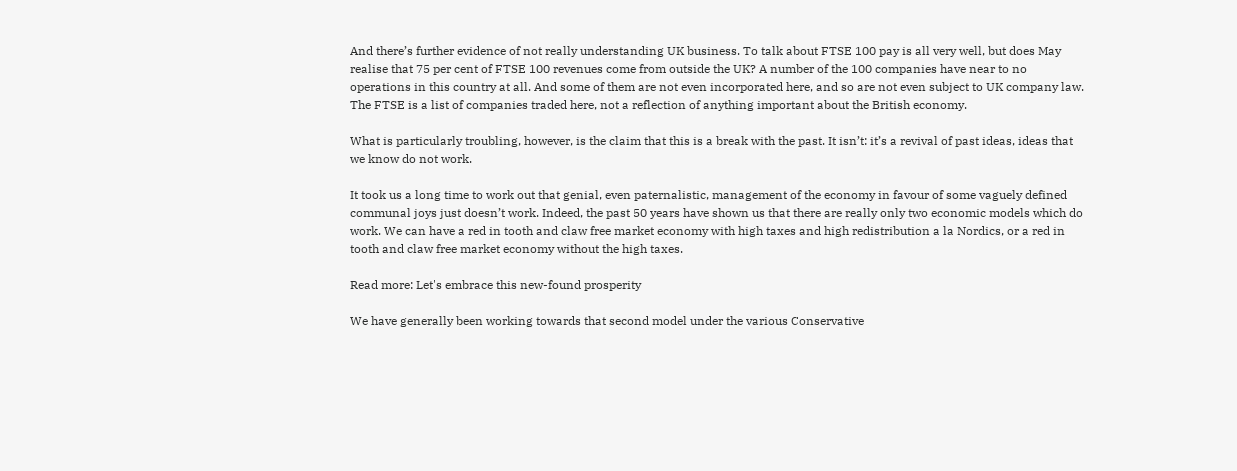And there’s further evidence of not really understanding UK business. To talk about FTSE 100 pay is all very well, but does May realise that 75 per cent of FTSE 100 revenues come from outside the UK? A number of the 100 companies have near to no operations in this country at all. And some of them are not even incorporated here, and so are not even subject to UK company law. The FTSE is a list of companies traded here, not a reflection of anything important about the British economy.

What is particularly troubling, however, is the claim that this is a break with the past. It isn’t: it’s a revival of past ideas, ideas that we know do not work.

It took us a long time to work out that genial, even paternalistic, management of the economy in favour of some vaguely defined communal joys just doesn’t work. Indeed, the past 50 years have shown us that there are really only two economic models which do work. We can have a red in tooth and claw free market economy with high taxes and high redistribution a la Nordics, or a red in tooth and claw free market economy without the high taxes.

Read more: Let's embrace this new-found prosperity

We have generally been working towards that second model under the various Conservative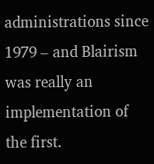administrations since 1979 – and Blairism was really an implementation of the first.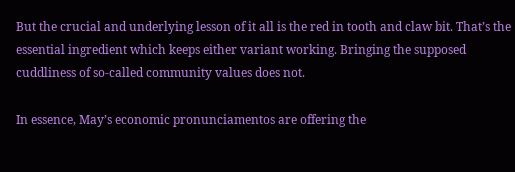But the crucial and underlying lesson of it all is the red in tooth and claw bit. That’s the essential ingredient which keeps either variant working. Bringing the supposed cuddliness of so-called community values does not.

In essence, May’s economic pronunciamentos are offering the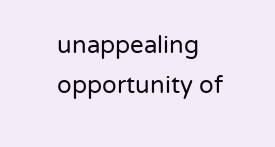unappealing opportunity of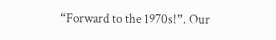“Forward to the 1970s!”. Our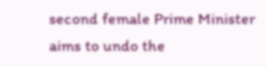second female Prime Minister aims to undo the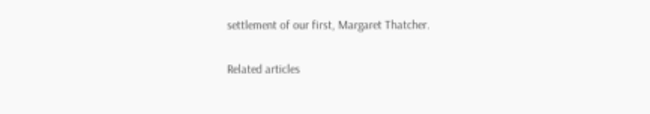settlement of our first, Margaret Thatcher.

Related articles